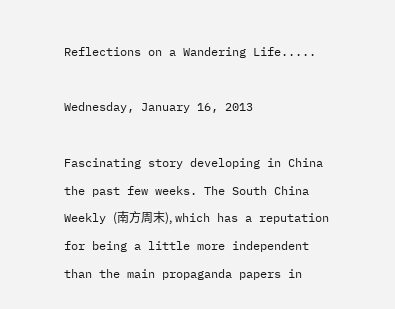Reflections on a Wandering Life.....

Wednesday, January 16, 2013

Fascinating story developing in China the past few weeks. The South China Weekly (南方周末), which has a reputation for being a little more independent than the main propaganda papers in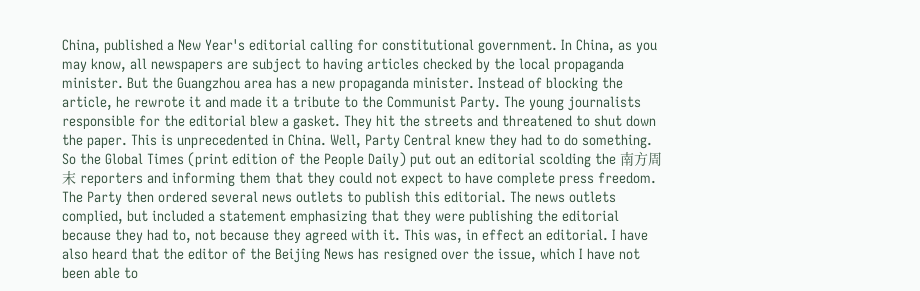China, published a New Year's editorial calling for constitutional government. In China, as you may know, all newspapers are subject to having articles checked by the local propaganda minister. But the Guangzhou area has a new propaganda minister. Instead of blocking the article, he rewrote it and made it a tribute to the Communist Party. The young journalists responsible for the editorial blew a gasket. They hit the streets and threatened to shut down the paper. This is unprecedented in China. Well, Party Central knew they had to do something. So the Global Times (print edition of the People Daily) put out an editorial scolding the 南方周末 reporters and informing them that they could not expect to have complete press freedom. The Party then ordered several news outlets to publish this editorial. The news outlets complied, but included a statement emphasizing that they were publishing the editorial because they had to, not because they agreed with it. This was, in effect an editorial. I have also heard that the editor of the Beijing News has resigned over the issue, which I have not been able to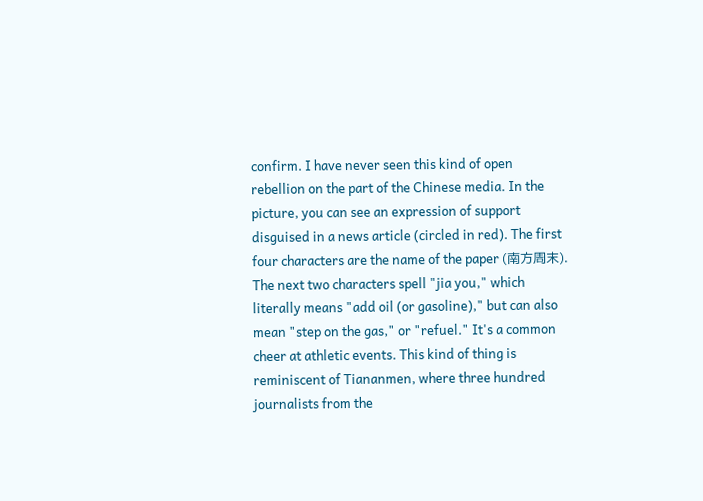confirm. I have never seen this kind of open rebellion on the part of the Chinese media. In the picture, you can see an expression of support disguised in a news article (circled in red). The first four characters are the name of the paper (南方周末). The next two characters spell "jia you," which literally means "add oil (or gasoline)," but can also mean "step on the gas," or "refuel." It's a common cheer at athletic events. This kind of thing is reminiscent of Tiananmen, where three hundred journalists from the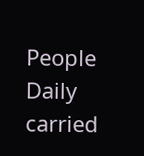People Daily carried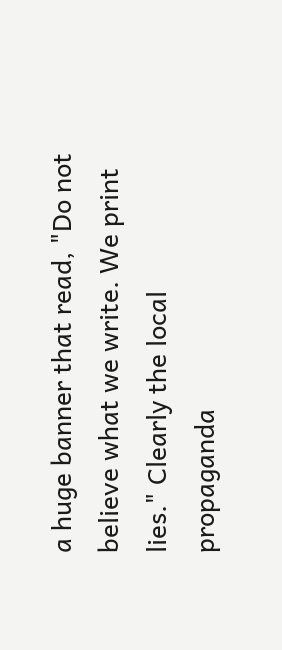a huge banner that read, "Do not believe what we write. We print lies." Clearly the local propaganda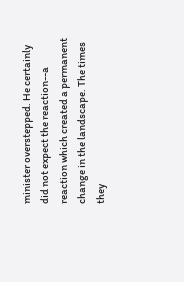minister overstepped. He certainly did not expect the reaction--a reaction which created a permanent change in the landscape. The times they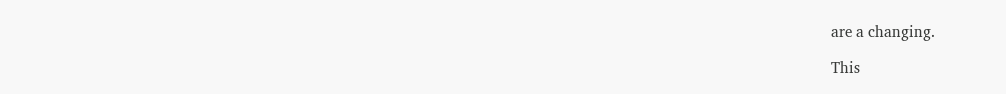are a changing.

This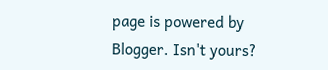page is powered by Blogger. Isn't yours?